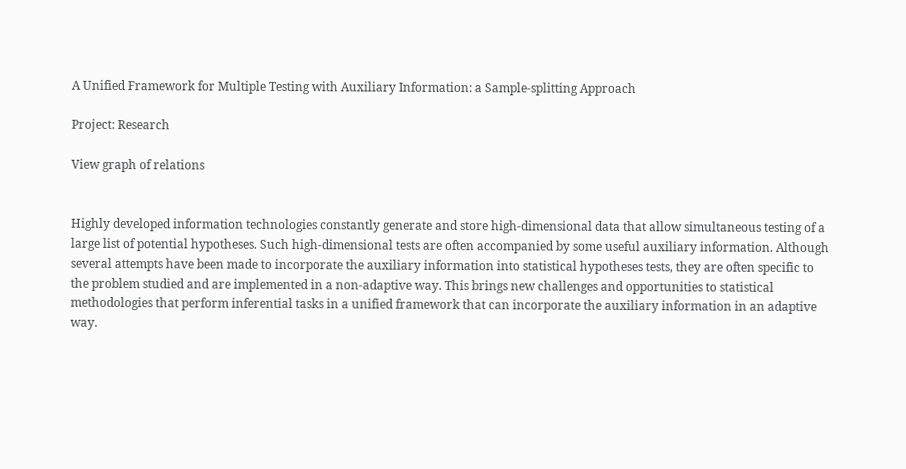A Unified Framework for Multiple Testing with Auxiliary Information: a Sample-splitting Approach

Project: Research

View graph of relations


Highly developed information technologies constantly generate and store high-dimensional data that allow simultaneous testing of a large list of potential hypotheses. Such high-dimensional tests are often accompanied by some useful auxiliary information. Although several attempts have been made to incorporate the auxiliary information into statistical hypotheses tests, they are often specific to the problem studied and are implemented in a non-adaptive way. This brings new challenges and opportunities to statistical methodologies that perform inferential tasks in a unified framework that can incorporate the auxiliary information in an adaptive way.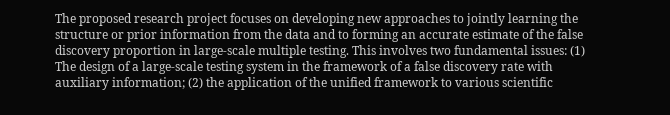The proposed research project focuses on developing new approaches to jointly learning the structure or prior information from the data and to forming an accurate estimate of the false discovery proportion in large-scale multiple testing. This involves two fundamental issues: (1) The design of a large-scale testing system in the framework of a false discovery rate with auxiliary information; (2) the application of the unified framework to various scientific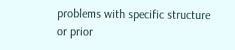problems with specific structure or prior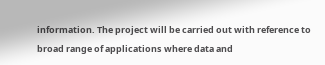information. The project will be carried out with reference to broad range of applications where data and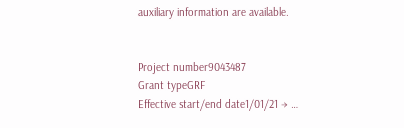auxiliary information are available.


Project number9043487
Grant typeGRF
Effective start/end date1/01/21 → …